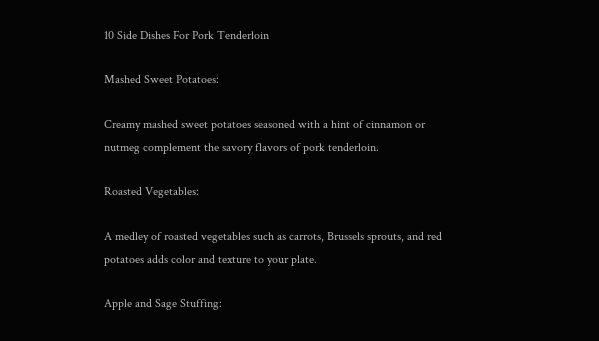10 Side Dishes For Pork Tenderloin

Mashed Sweet Potatoes:

Creamy mashed sweet potatoes seasoned with a hint of cinnamon or nutmeg complement the savory flavors of pork tenderloin.

Roasted Vegetables:

A medley of roasted vegetables such as carrots, Brussels sprouts, and red potatoes adds color and texture to your plate.

Apple and Sage Stuffing: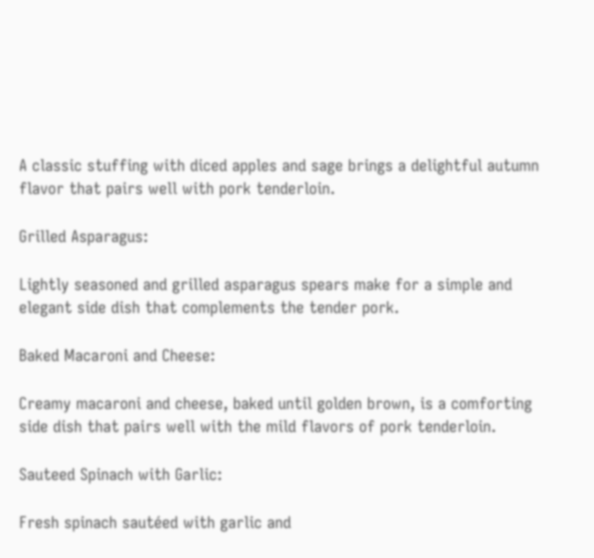A classic stuffing with diced apples and sage brings a delightful autumn flavor that pairs well with pork tenderloin.

Grilled Asparagus:

Lightly seasoned and grilled asparagus spears make for a simple and elegant side dish that complements the tender pork.

Baked Macaroni and Cheese:

Creamy macaroni and cheese, baked until golden brown, is a comforting side dish that pairs well with the mild flavors of pork tenderloin.

Sauteed Spinach with Garlic:

Fresh spinach sautéed with garlic and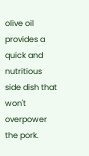olive oil provides a quick and nutritious side dish that won't overpower the pork.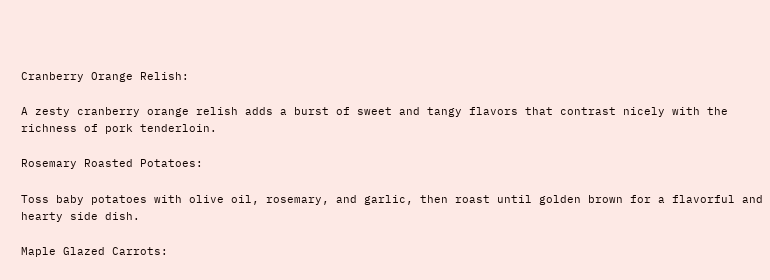Cranberry Orange Relish:

A zesty cranberry orange relish adds a burst of sweet and tangy flavors that contrast nicely with the richness of pork tenderloin.

Rosemary Roasted Potatoes:

Toss baby potatoes with olive oil, rosemary, and garlic, then roast until golden brown for a flavorful and hearty side dish.

Maple Glazed Carrots: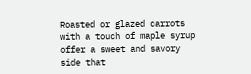Roasted or glazed carrots with a touch of maple syrup offer a sweet and savory side that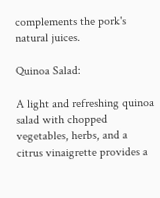complements the pork's natural juices.

Quinoa Salad:

A light and refreshing quinoa salad with chopped vegetables, herbs, and a citrus vinaigrette provides a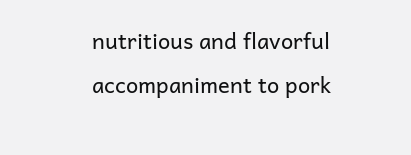nutritious and flavorful accompaniment to pork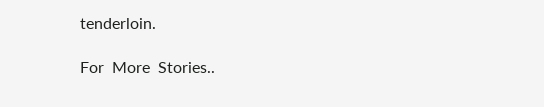tenderloin.

For  More  Stories..